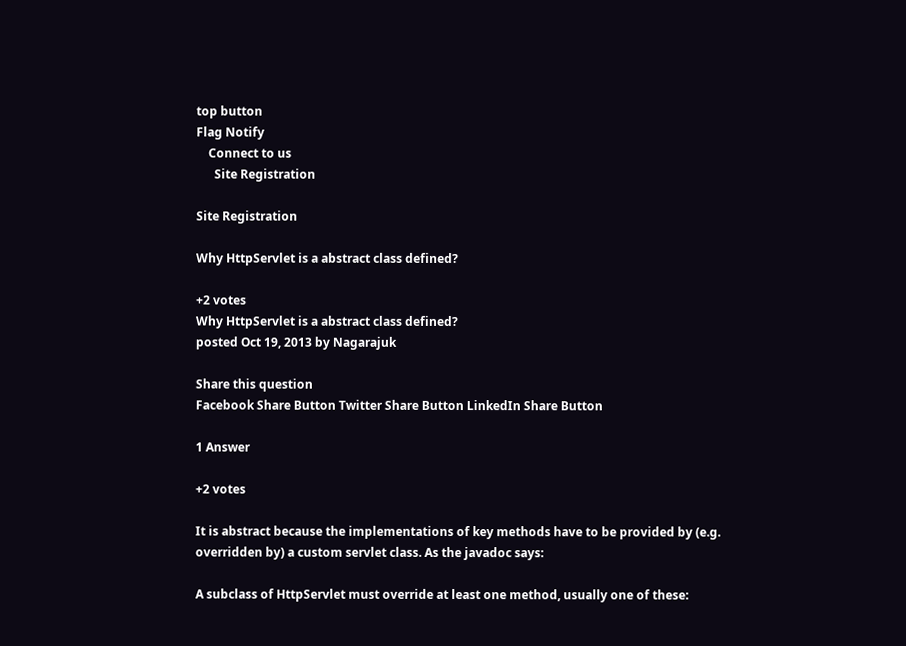top button
Flag Notify
    Connect to us
      Site Registration

Site Registration

Why HttpServlet is a abstract class defined?

+2 votes
Why HttpServlet is a abstract class defined?
posted Oct 19, 2013 by Nagarajuk

Share this question
Facebook Share Button Twitter Share Button LinkedIn Share Button

1 Answer

+2 votes

It is abstract because the implementations of key methods have to be provided by (e.g. overridden by) a custom servlet class. As the javadoc says:

A subclass of HttpServlet must override at least one method, usually one of these: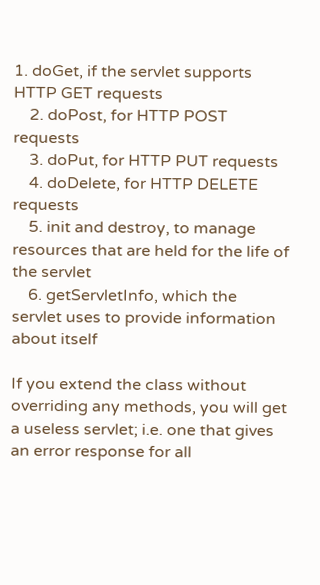1. doGet, if the servlet supports HTTP GET requests
    2. doPost, for HTTP POST requests
    3. doPut, for HTTP PUT requests
    4. doDelete, for HTTP DELETE requests
    5. init and destroy, to manage resources that are held for the life of the servlet
    6. getServletInfo, which the servlet uses to provide information about itself

If you extend the class without overriding any methods, you will get a useless servlet; i.e. one that gives an error response for all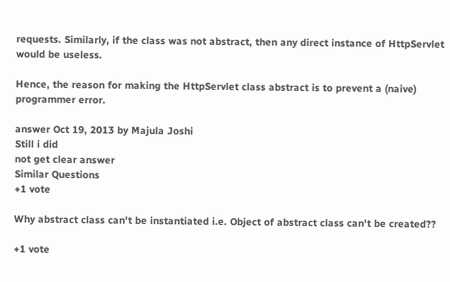requests. Similarly, if the class was not abstract, then any direct instance of HttpServlet would be useless.

Hence, the reason for making the HttpServlet class abstract is to prevent a (naive) programmer error.

answer Oct 19, 2013 by Majula Joshi
Still i did
not get clear answer
Similar Questions
+1 vote

Why abstract class can't be instantiated i.e. Object of abstract class can't be created??

+1 vote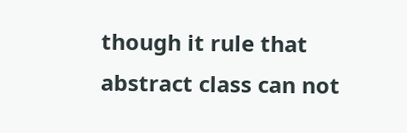though it rule that abstract class can not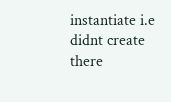instantiate i.e didnt create there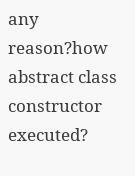any reason?how abstract class constructor executed?